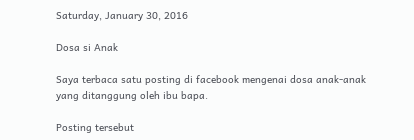Saturday, January 30, 2016

Dosa si Anak

Saya terbaca satu posting di facebook mengenai dosa anak-anak yang ditanggung oleh ibu bapa.

Posting tersebut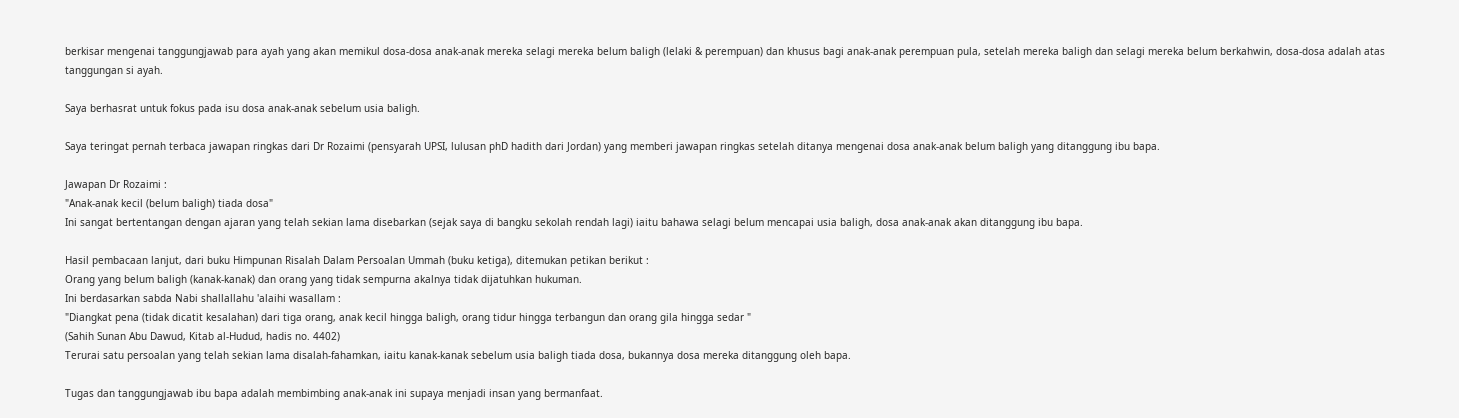berkisar mengenai tanggungjawab para ayah yang akan memikul dosa-dosa anak-anak mereka selagi mereka belum baligh (lelaki & perempuan) dan khusus bagi anak-anak perempuan pula, setelah mereka baligh dan selagi mereka belum berkahwin, dosa-dosa adalah atas tanggungan si ayah.

Saya berhasrat untuk fokus pada isu dosa anak-anak sebelum usia baligh.

Saya teringat pernah terbaca jawapan ringkas dari Dr Rozaimi (pensyarah UPSI, lulusan phD hadith dari Jordan) yang memberi jawapan ringkas setelah ditanya mengenai dosa anak-anak belum baligh yang ditanggung ibu bapa.

Jawapan Dr Rozaimi :
"Anak-anak kecil (belum baligh) tiada dosa"
Ini sangat bertentangan dengan ajaran yang telah sekian lama disebarkan (sejak saya di bangku sekolah rendah lagi) iaitu bahawa selagi belum mencapai usia baligh, dosa anak-anak akan ditanggung ibu bapa.

Hasil pembacaan lanjut, dari buku Himpunan Risalah Dalam Persoalan Ummah (buku ketiga), ditemukan petikan berikut :
Orang yang belum baligh (kanak-kanak) dan orang yang tidak sempurna akalnya tidak dijatuhkan hukuman.
Ini berdasarkan sabda Nabi shallallahu 'alaihi wasallam :
"Diangkat pena (tidak dicatit kesalahan) dari tiga orang, anak kecil hingga baligh, orang tidur hingga terbangun dan orang gila hingga sedar "
(Sahih Sunan Abu Dawud, Kitab al-Hudud, hadis no. 4402)
Terurai satu persoalan yang telah sekian lama disalah-fahamkan, iaitu kanak-kanak sebelum usia baligh tiada dosa, bukannya dosa mereka ditanggung oleh bapa.

Tugas dan tanggungjawab ibu bapa adalah membimbing anak-anak ini supaya menjadi insan yang bermanfaat.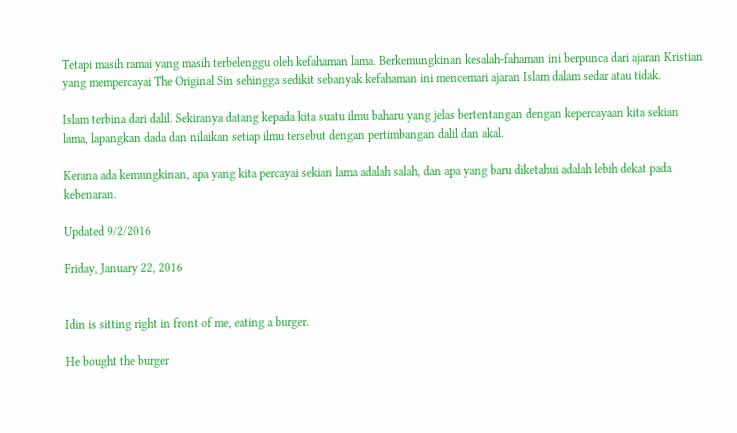Tetapi masih ramai yang masih terbelenggu oleh kefahaman lama. Berkemungkinan kesalah-fahaman ini berpunca dari ajaran Kristian yang mempercayai The Original Sin sehingga sedikit sebanyak kefahaman ini mencemari ajaran Islam dalam sedar atau tidak.

Islam terbina dari dalil. Sekiranya datang kepada kita suatu ilmu baharu yang jelas bertentangan dengan kepercayaan kita sekian lama, lapangkan dada dan nilaikan setiap ilmu tersebut dengan pertimbangan dalil dan akal.

Kerana ada kemungkinan, apa yang kita percayai sekian lama adalah salah, dan apa yang baru diketahui adalah lebih dekat pada kebenaran.

Updated 9/2/2016

Friday, January 22, 2016


Idin is sitting right in front of me, eating a burger.

He bought the burger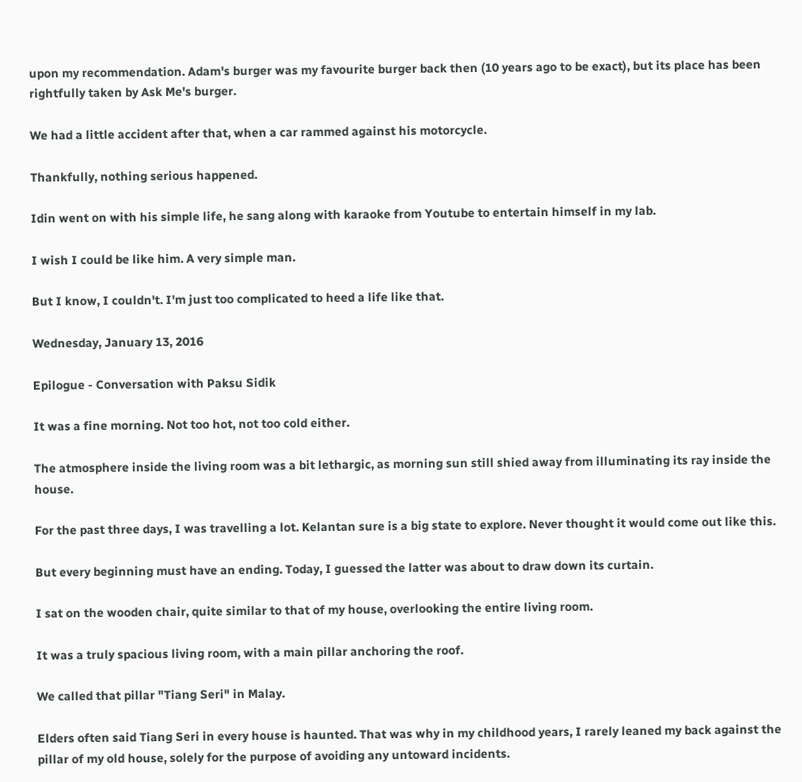upon my recommendation. Adam's burger was my favourite burger back then (10 years ago to be exact), but its place has been rightfully taken by Ask Me's burger.

We had a little accident after that, when a car rammed against his motorcycle.

Thankfully, nothing serious happened.

Idin went on with his simple life, he sang along with karaoke from Youtube to entertain himself in my lab.

I wish I could be like him. A very simple man.

But I know, I couldn't. I'm just too complicated to heed a life like that.

Wednesday, January 13, 2016

Epilogue - Conversation with Paksu Sidik

It was a fine morning. Not too hot, not too cold either.

The atmosphere inside the living room was a bit lethargic, as morning sun still shied away from illuminating its ray inside the house.

For the past three days, I was travelling a lot. Kelantan sure is a big state to explore. Never thought it would come out like this.

But every beginning must have an ending. Today, I guessed the latter was about to draw down its curtain.

I sat on the wooden chair, quite similar to that of my house, overlooking the entire living room.

It was a truly spacious living room, with a main pillar anchoring the roof.

We called that pillar "Tiang Seri" in Malay.

Elders often said Tiang Seri in every house is haunted. That was why in my childhood years, I rarely leaned my back against the pillar of my old house, solely for the purpose of avoiding any untoward incidents.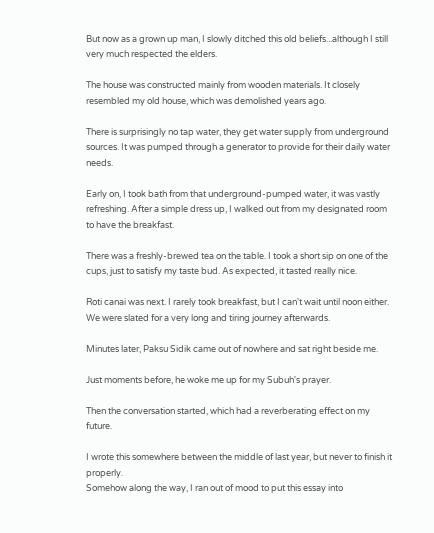But now as a grown up man, I slowly ditched this old beliefs...although I still very much respected the elders.

The house was constructed mainly from wooden materials. It closely resembled my old house, which was demolished years ago.

There is surprisingly no tap water, they get water supply from underground sources. It was pumped through a generator to provide for their daily water needs.

Early on, I took bath from that underground-pumped water, it was vastly refreshing. After a simple dress up, I walked out from my designated room to have the breakfast.

There was a freshly-brewed tea on the table. I took a short sip on one of the cups, just to satisfy my taste bud. As expected, it tasted really nice.

Roti canai was next. I rarely took breakfast, but I can't wait until noon either. We were slated for a very long and tiring journey afterwards.

Minutes later, Paksu Sidik came out of nowhere and sat right beside me.

Just moments before, he woke me up for my Subuh's prayer.

Then the conversation started, which had a reverberating effect on my future.

I wrote this somewhere between the middle of last year, but never to finish it properly.
Somehow along the way, I ran out of mood to put this essay into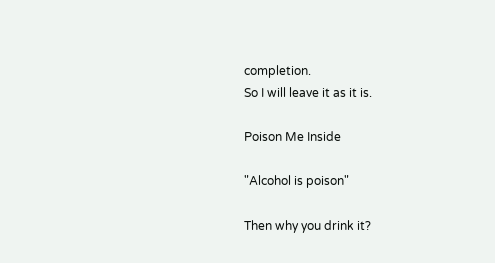completion.
So I will leave it as it is.

Poison Me Inside

"Alcohol is poison"

Then why you drink it?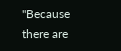"Because there are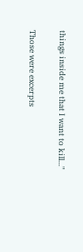things inside me that I want to kill..."

Those were excerpts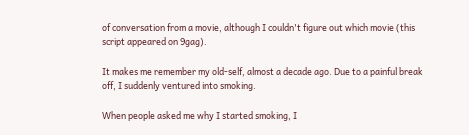of conversation from a movie, although I couldn't figure out which movie (this script appeared on 9gag).

It makes me remember my old-self, almost a decade ago. Due to a painful break off, I suddenly ventured into smoking.

When people asked me why I started smoking, I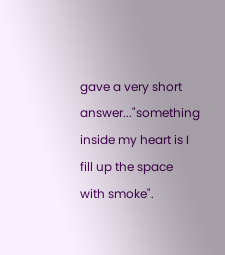gave a very short answer..."something inside my heart is I fill up the space with smoke".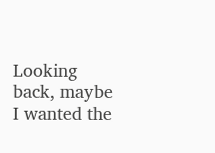Looking back, maybe I wanted the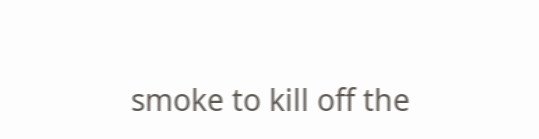smoke to kill off the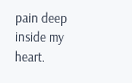pain deep inside my heart.